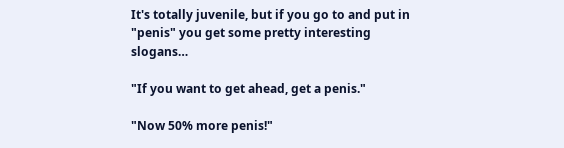It's totally juvenile, but if you go to and put in "penis" you get some pretty interesting slogans…

"If you want to get ahead, get a penis."

"Now 50% more penis!"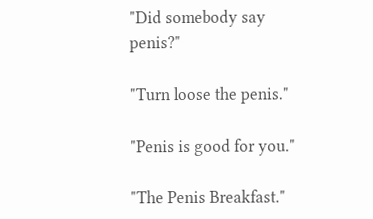"Did somebody say penis?"

"Turn loose the penis."

"Penis is good for you."

"The Penis Breakfast."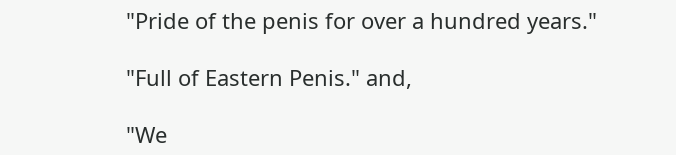"Pride of the penis for over a hundred years."

"Full of Eastern Penis." and,

"We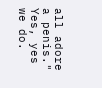all adore a penis." Yes, yes we do.